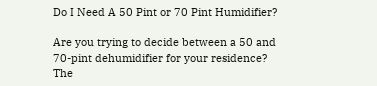Do I Need A 50 Pint or 70 Pint Humidifier?

Are you trying to decide between a 50 and 70-pint dehumidifier for your residence? The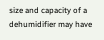size and capacity of a dehumidifier may have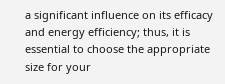a significant influence on its efficacy and energy efficiency; thus, it is essential to choose the appropriate size for your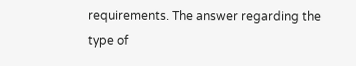requirements. The answer regarding the type of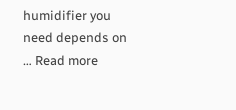humidifier you need depends on … Read more